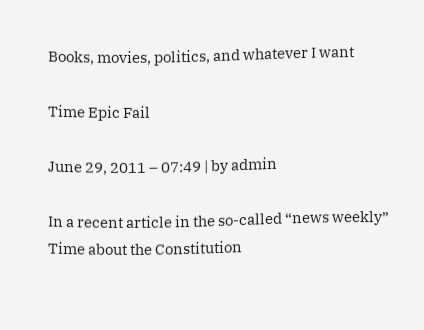Books, movies, politics, and whatever I want

Time Epic Fail

June 29, 2011 – 07:49 | by admin

In a recent article in the so-called “news weekly” Time about the Constitution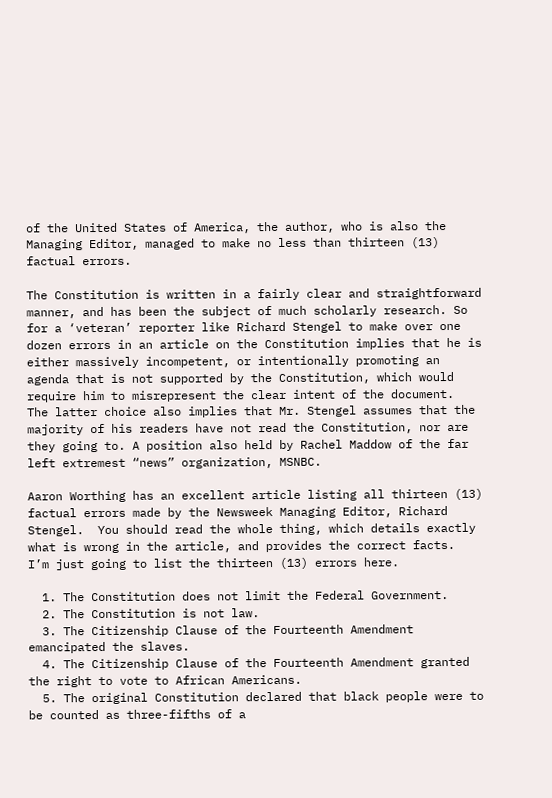of the United States of America, the author, who is also the Managing Editor, managed to make no less than thirteen (13) factual errors.

The Constitution is written in a fairly clear and straightforward manner, and has been the subject of much scholarly research. So for a ‘veteran’ reporter like Richard Stengel to make over one dozen errors in an article on the Constitution implies that he is either massively incompetent, or intentionally promoting an agenda that is not supported by the Constitution, which would require him to misrepresent the clear intent of the document.  The latter choice also implies that Mr. Stengel assumes that the majority of his readers have not read the Constitution, nor are they going to. A position also held by Rachel Maddow of the far left extremest “news” organization, MSNBC.

Aaron Worthing has an excellent article listing all thirteen (13) factual errors made by the Newsweek Managing Editor, Richard Stengel.  You should read the whole thing, which details exactly what is wrong in the article, and provides the correct facts.  I’m just going to list the thirteen (13) errors here.

  1. The Constitution does not limit the Federal Government.
  2. The Constitution is not law.
  3. The Citizenship Clause of the Fourteenth Amendment emancipated the slaves.
  4. The Citizenship Clause of the Fourteenth Amendment granted the right to vote to African Americans.
  5. The original Constitution declared that black people were to be counted as three-fifths of a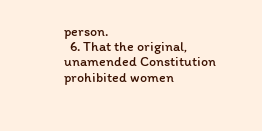person.
  6. That the original, unamended Constitution prohibited women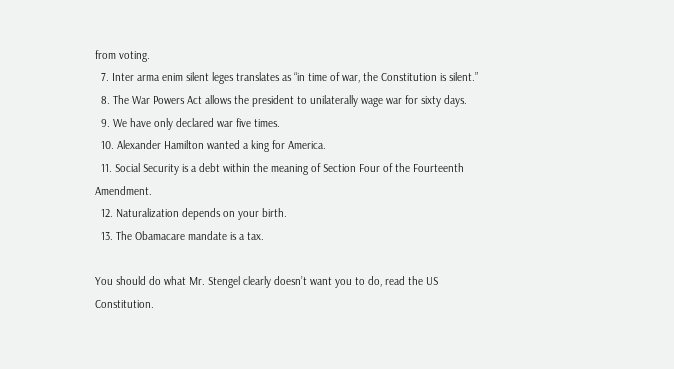from voting.
  7. Inter arma enim silent leges translates as “in time of war, the Constitution is silent.”
  8. The War Powers Act allows the president to unilaterally wage war for sixty days.
  9. We have only declared war five times.
  10. Alexander Hamilton wanted a king for America.
  11. Social Security is a debt within the meaning of Section Four of the Fourteenth Amendment.
  12. Naturalization depends on your birth.
  13. The Obamacare mandate is a tax.

You should do what Mr. Stengel clearly doesn’t want you to do, read the US Constitution.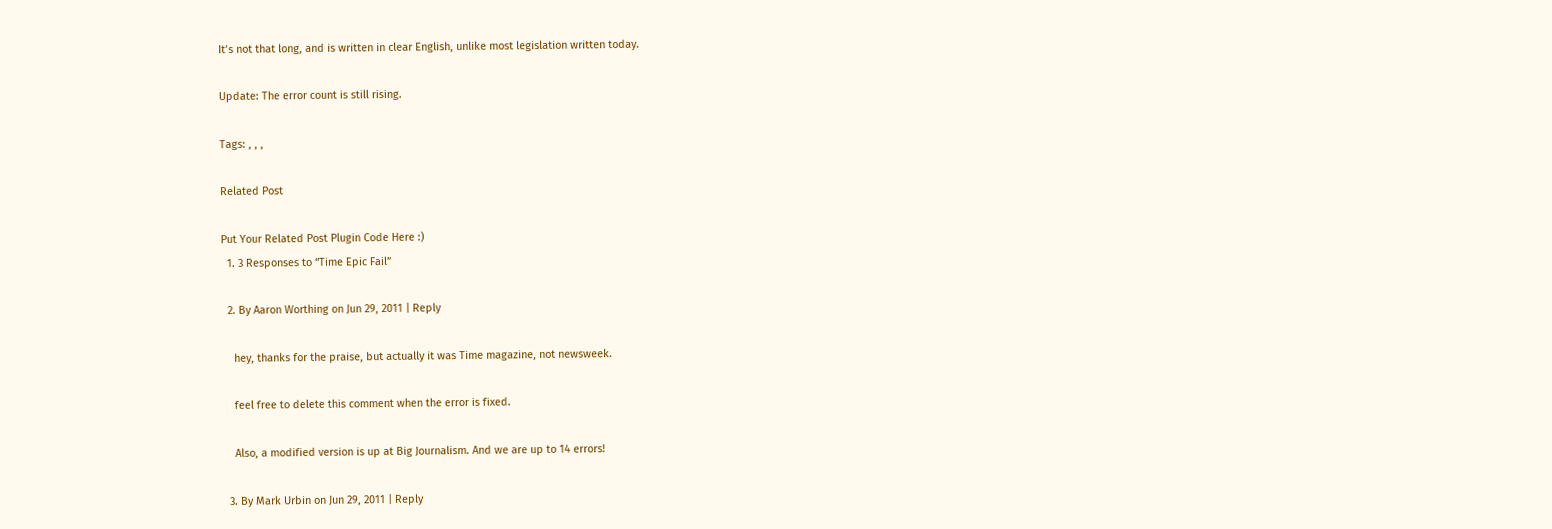It’s not that long, and is written in clear English, unlike most legislation written today.

Update: The error count is still rising.

Tags: , , ,

Related Post

Put Your Related Post Plugin Code Here :)
  1. 3 Responses to “Time Epic Fail”

  2. By Aaron Worthing on Jun 29, 2011 | Reply

    hey, thanks for the praise, but actually it was Time magazine, not newsweek.

    feel free to delete this comment when the error is fixed.

    Also, a modified version is up at Big Journalism. And we are up to 14 errors!

  3. By Mark Urbin on Jun 29, 2011 | Reply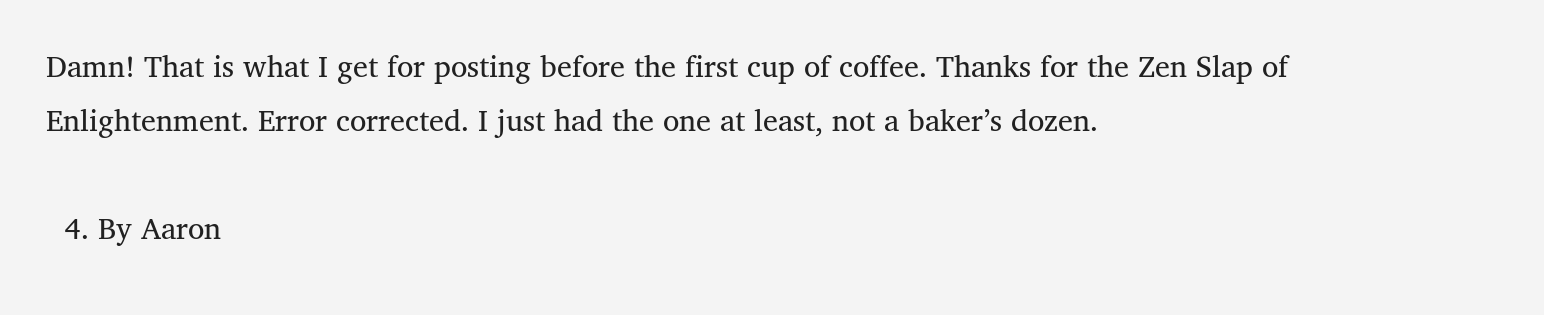Damn! That is what I get for posting before the first cup of coffee. Thanks for the Zen Slap of Enlightenment. Error corrected. I just had the one at least, not a baker’s dozen.

  4. By Aaron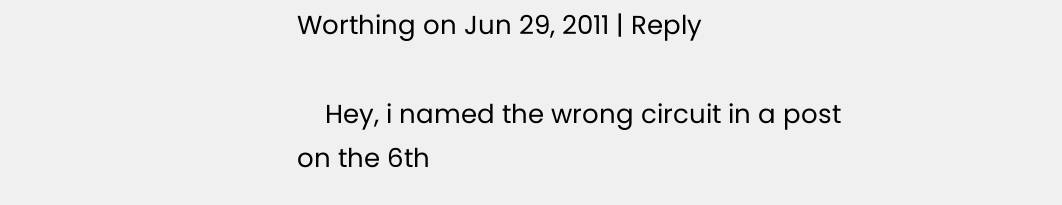Worthing on Jun 29, 2011 | Reply

    Hey, i named the wrong circuit in a post on the 6th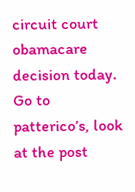circuit court obamacare decision today. Go to patterico’s, look at the post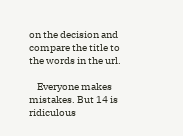on the decision and compare the title to the words in the url.

    Everyone makes mistakes. But 14 is ridiculous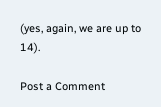(yes, again, we are up to 14).

Post a Comment